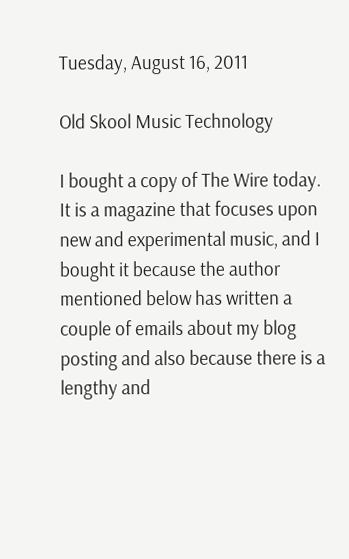Tuesday, August 16, 2011

Old Skool Music Technology

I bought a copy of The Wire today. It is a magazine that focuses upon new and experimental music, and I bought it because the author mentioned below has written a couple of emails about my blog posting and also because there is a lengthy and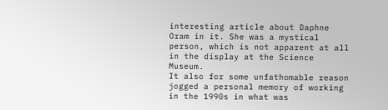interesting article about Daphne Oram in it. She was a mystical person, which is not apparent at all in the display at the Science Museum.
It also for some unfathomable reason jogged a personal memory of working in the 1990s in what was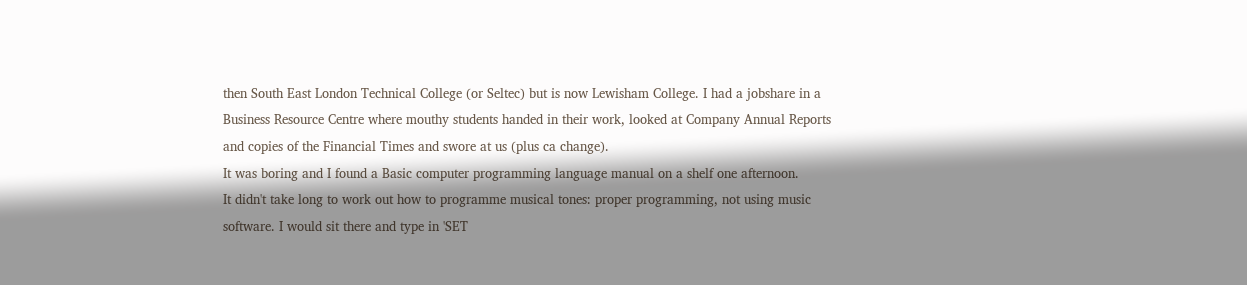then South East London Technical College (or Seltec) but is now Lewisham College. I had a jobshare in a Business Resource Centre where mouthy students handed in their work, looked at Company Annual Reports and copies of the Financial Times and swore at us (plus ca change).
It was boring and I found a Basic computer programming language manual on a shelf one afternoon.
It didn't take long to work out how to programme musical tones: proper programming, not using music software. I would sit there and type in 'SET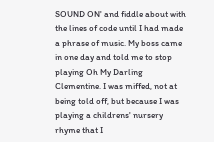SOUND ON' and fiddle about with the lines of code until I had made a phrase of music. My boss came in one day and told me to stop playing Oh My Darling Clementine. I was miffed, not at being told off, but because I was playing a childrens' nursery rhyme that I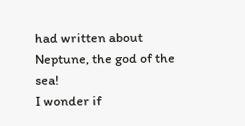had written about Neptune, the god of the sea!
I wonder if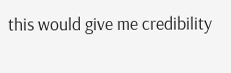this would give me credibility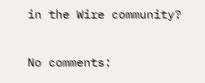in the Wire community?

No comments: